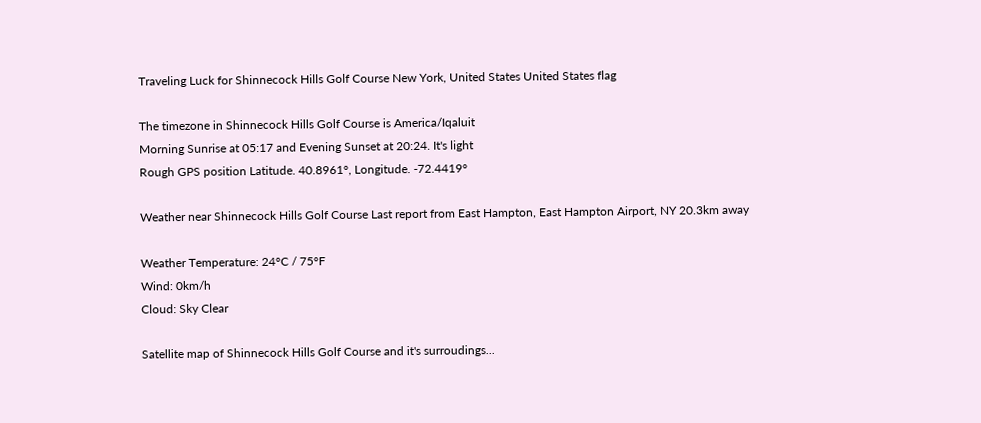Traveling Luck for Shinnecock Hills Golf Course New York, United States United States flag

The timezone in Shinnecock Hills Golf Course is America/Iqaluit
Morning Sunrise at 05:17 and Evening Sunset at 20:24. It's light
Rough GPS position Latitude. 40.8961°, Longitude. -72.4419°

Weather near Shinnecock Hills Golf Course Last report from East Hampton, East Hampton Airport, NY 20.3km away

Weather Temperature: 24°C / 75°F
Wind: 0km/h
Cloud: Sky Clear

Satellite map of Shinnecock Hills Golf Course and it's surroudings...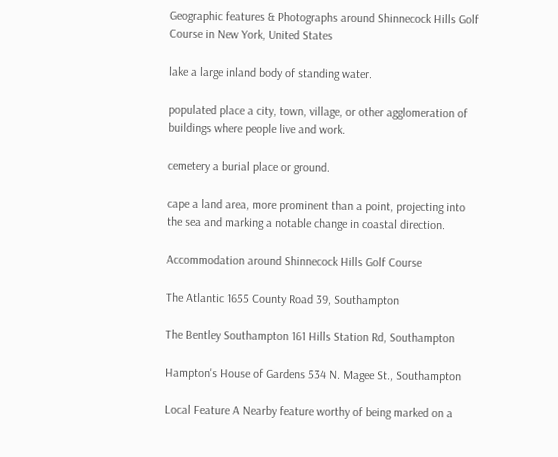Geographic features & Photographs around Shinnecock Hills Golf Course in New York, United States

lake a large inland body of standing water.

populated place a city, town, village, or other agglomeration of buildings where people live and work.

cemetery a burial place or ground.

cape a land area, more prominent than a point, projecting into the sea and marking a notable change in coastal direction.

Accommodation around Shinnecock Hills Golf Course

The Atlantic 1655 County Road 39, Southampton

The Bentley Southampton 161 Hills Station Rd, Southampton

Hampton's House of Gardens 534 N. Magee St., Southampton

Local Feature A Nearby feature worthy of being marked on a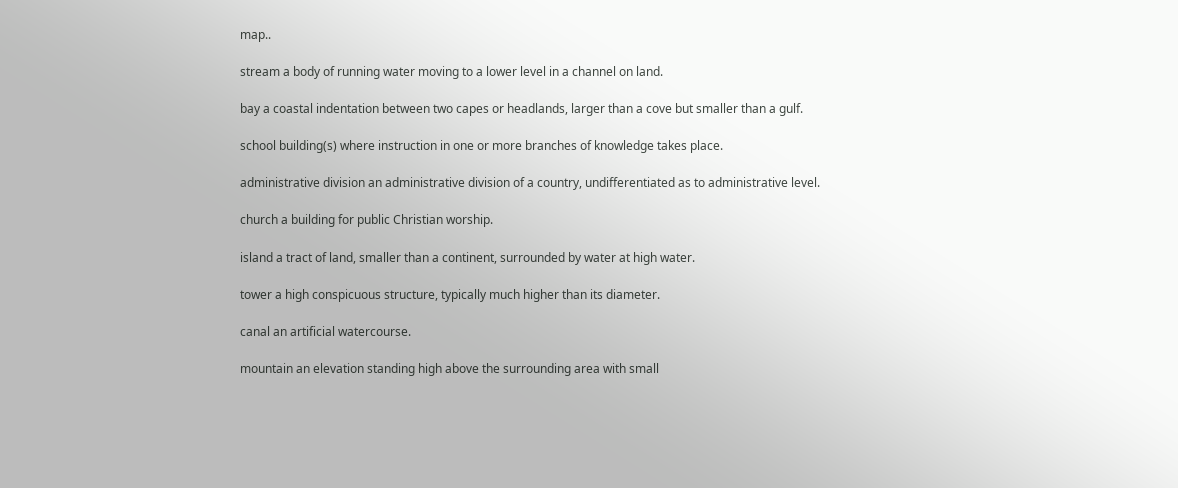map..

stream a body of running water moving to a lower level in a channel on land.

bay a coastal indentation between two capes or headlands, larger than a cove but smaller than a gulf.

school building(s) where instruction in one or more branches of knowledge takes place.

administrative division an administrative division of a country, undifferentiated as to administrative level.

church a building for public Christian worship.

island a tract of land, smaller than a continent, surrounded by water at high water.

tower a high conspicuous structure, typically much higher than its diameter.

canal an artificial watercourse.

mountain an elevation standing high above the surrounding area with small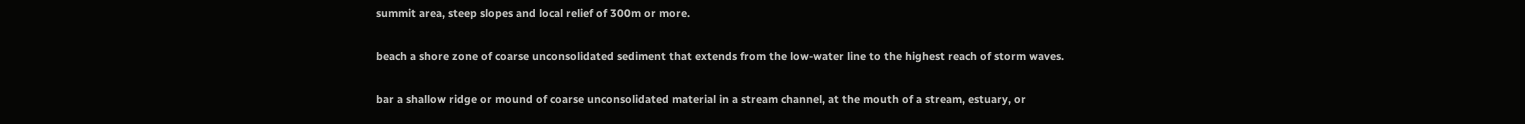summit area, steep slopes and local relief of 300m or more.

beach a shore zone of coarse unconsolidated sediment that extends from the low-water line to the highest reach of storm waves.

bar a shallow ridge or mound of coarse unconsolidated material in a stream channel, at the mouth of a stream, estuary, or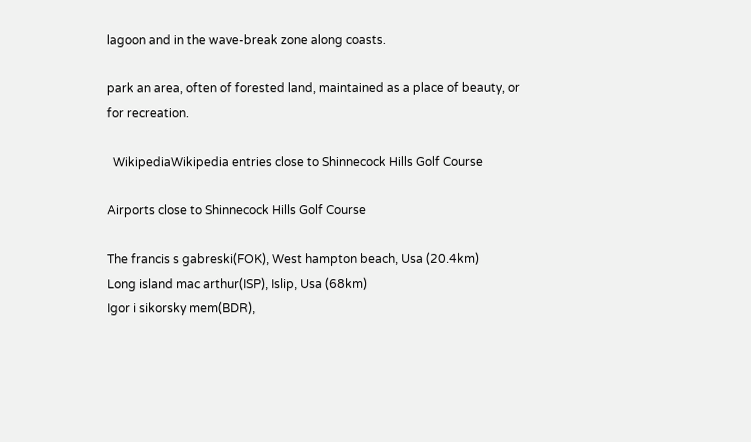lagoon and in the wave-break zone along coasts.

park an area, often of forested land, maintained as a place of beauty, or for recreation.

  WikipediaWikipedia entries close to Shinnecock Hills Golf Course

Airports close to Shinnecock Hills Golf Course

The francis s gabreski(FOK), West hampton beach, Usa (20.4km)
Long island mac arthur(ISP), Islip, Usa (68km)
Igor i sikorsky mem(BDR),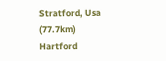Stratford, Usa (77.7km)
Hartford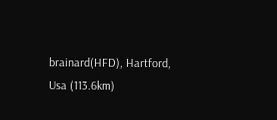brainard(HFD), Hartford, Usa (113.6km)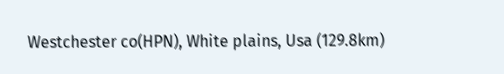Westchester co(HPN), White plains, Usa (129.8km)